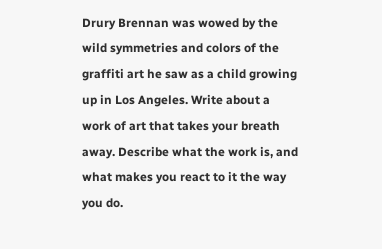Drury Brennan was wowed by the wild symmetries and colors of the graffiti art he saw as a child growing up in Los Angeles. Write about a work of art that takes your breath away. Describe what the work is, and what makes you react to it the way you do.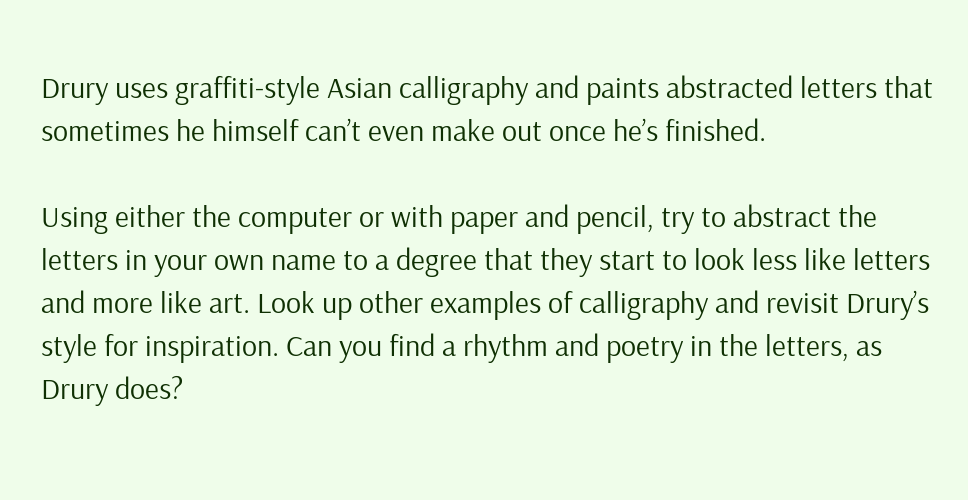Drury uses graffiti-style Asian calligraphy and paints abstracted letters that sometimes he himself can’t even make out once he’s finished.

Using either the computer or with paper and pencil, try to abstract the letters in your own name to a degree that they start to look less like letters and more like art. Look up other examples of calligraphy and revisit Drury’s style for inspiration. Can you find a rhythm and poetry in the letters, as Drury does?